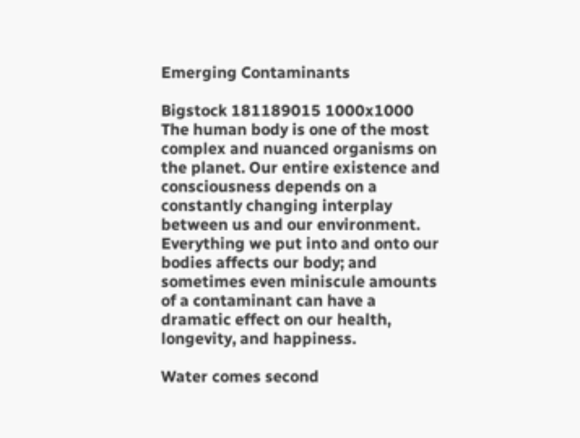Emerging Contaminants

Bigstock 181189015 1000x1000
The human body is one of the most complex and nuanced organisms on the planet. Our entire existence and consciousness depends on a constantly changing interplay between us and our environment. Everything we put into and onto our bodies affects our body; and sometimes even miniscule amounts of a contaminant can have a dramatic effect on our health, longevity, and happiness.

Water comes second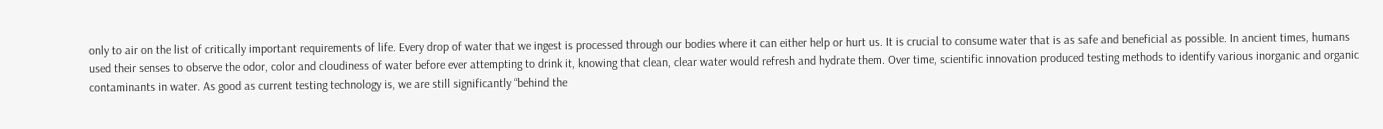only to air on the list of critically important requirements of life. Every drop of water that we ingest is processed through our bodies where it can either help or hurt us. It is crucial to consume water that is as safe and beneficial as possible. In ancient times, humans used their senses to observe the odor, color and cloudiness of water before ever attempting to drink it, knowing that clean, clear water would refresh and hydrate them. Over time, scientific innovation produced testing methods to identify various inorganic and organic contaminants in water. As good as current testing technology is, we are still significantly “behind the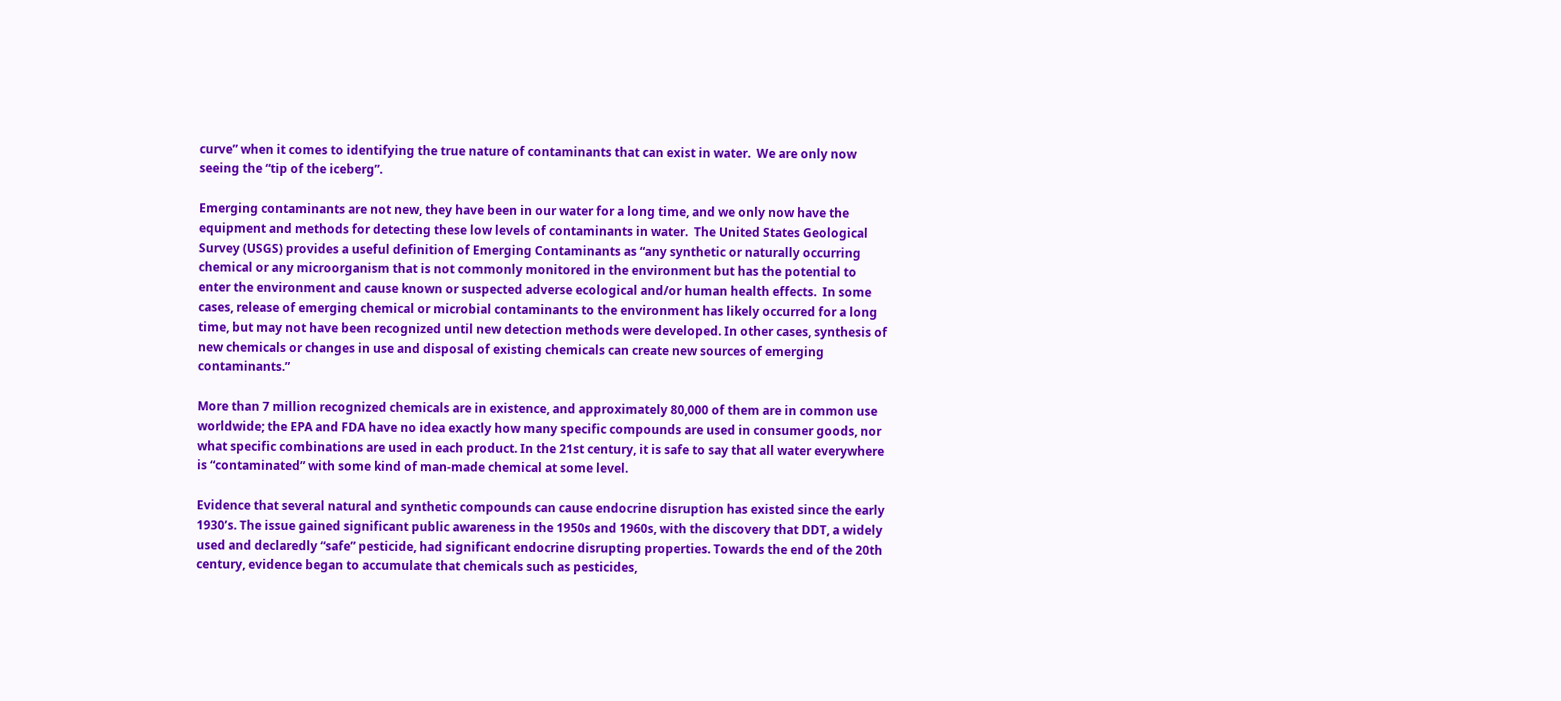curve” when it comes to identifying the true nature of contaminants that can exist in water.  We are only now seeing the “tip of the iceberg”.

Emerging contaminants are not new, they have been in our water for a long time, and we only now have the equipment and methods for detecting these low levels of contaminants in water.  The United States Geological Survey (USGS) provides a useful definition of Emerging Contaminants as “any synthetic or naturally occurring chemical or any microorganism that is not commonly monitored in the environment but has the potential to enter the environment and cause known or suspected adverse ecological and/or human health effects.  In some cases, release of emerging chemical or microbial contaminants to the environment has likely occurred for a long time, but may not have been recognized until new detection methods were developed. In other cases, synthesis of new chemicals or changes in use and disposal of existing chemicals can create new sources of emerging contaminants.”

More than 7 million recognized chemicals are in existence, and approximately 80,000 of them are in common use worldwide; the EPA and FDA have no idea exactly how many specific compounds are used in consumer goods, nor what specific combinations are used in each product. In the 21st century, it is safe to say that all water everywhere is “contaminated” with some kind of man-made chemical at some level.

Evidence that several natural and synthetic compounds can cause endocrine disruption has existed since the early 1930’s. The issue gained significant public awareness in the 1950s and 1960s, with the discovery that DDT, a widely used and declaredly “safe” pesticide, had significant endocrine disrupting properties. Towards the end of the 20th century, evidence began to accumulate that chemicals such as pesticides,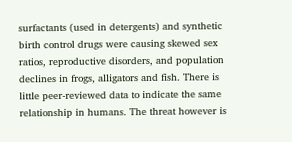surfactants (used in detergents) and synthetic birth control drugs were causing skewed sex ratios, reproductive disorders, and population declines in frogs, alligators and fish. There is little peer-reviewed data to indicate the same relationship in humans. The threat however is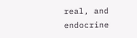real, and endocrine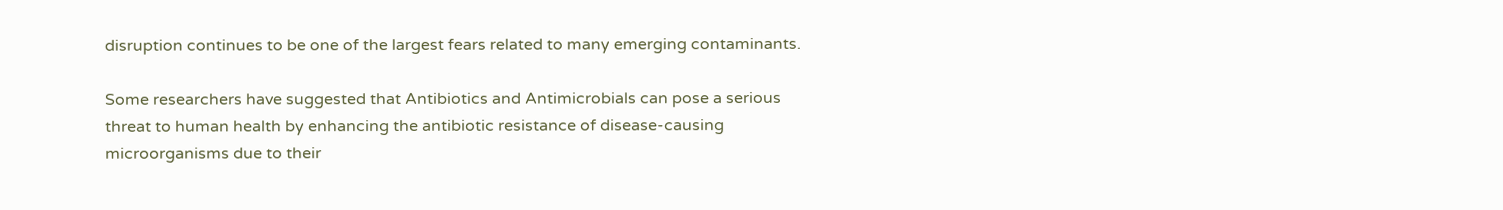disruption continues to be one of the largest fears related to many emerging contaminants.

Some researchers have suggested that Antibiotics and Antimicrobials can pose a serious threat to human health by enhancing the antibiotic resistance of disease-causing microorganisms due to their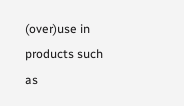(over)use in products such as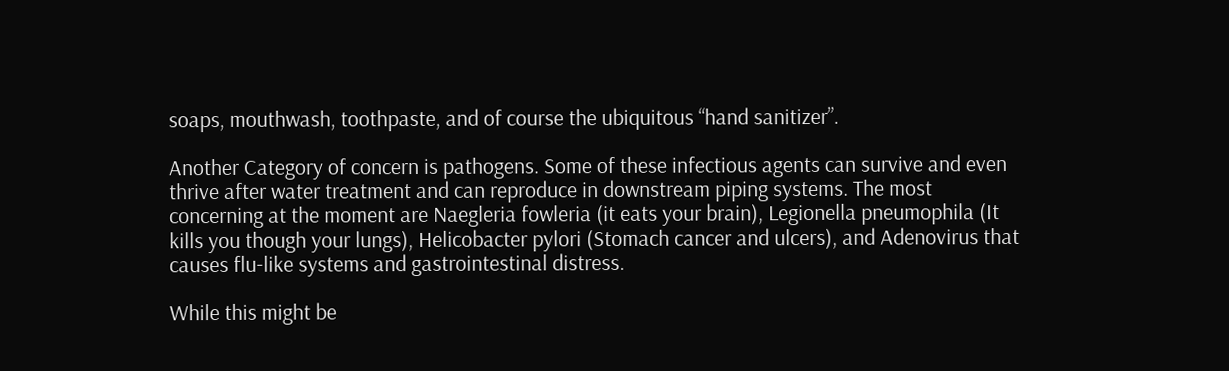soaps, mouthwash, toothpaste, and of course the ubiquitous “hand sanitizer”.

Another Category of concern is pathogens. Some of these infectious agents can survive and even thrive after water treatment and can reproduce in downstream piping systems. The most concerning at the moment are Naegleria fowleria (it eats your brain), Legionella pneumophila (It kills you though your lungs), Helicobacter pylori (Stomach cancer and ulcers), and Adenovirus that causes flu-like systems and gastrointestinal distress.

While this might be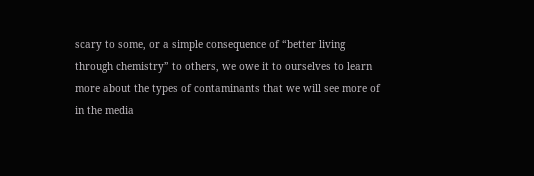scary to some, or a simple consequence of “better living through chemistry” to others, we owe it to ourselves to learn more about the types of contaminants that we will see more of in the media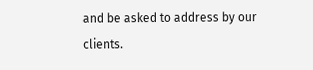and be asked to address by our clients.